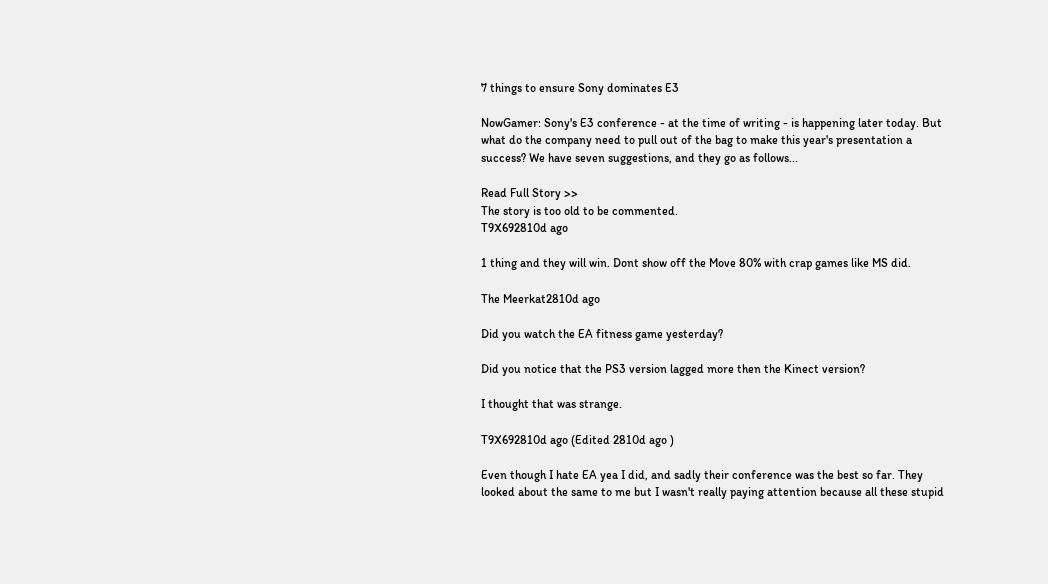7 things to ensure Sony dominates E3

NowGamer: Sony's E3 conference - at the time of writing - is happening later today. But what do the company need to pull out of the bag to make this year's presentation a success? We have seven suggestions, and they go as follows...

Read Full Story >>
The story is too old to be commented.
T9X692810d ago

1 thing and they will win. Dont show off the Move 80% with crap games like MS did.

The Meerkat2810d ago

Did you watch the EA fitness game yesterday?

Did you notice that the PS3 version lagged more then the Kinect version?

I thought that was strange.

T9X692810d ago (Edited 2810d ago )

Even though I hate EA yea I did, and sadly their conference was the best so far. They looked about the same to me but I wasn't really paying attention because all these stupid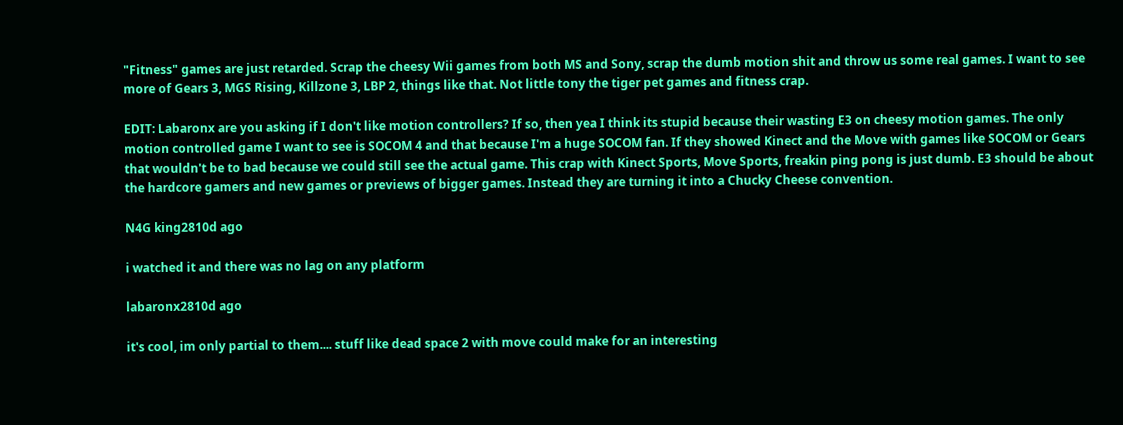"Fitness" games are just retarded. Scrap the cheesy Wii games from both MS and Sony, scrap the dumb motion shit and throw us some real games. I want to see more of Gears 3, MGS Rising, Killzone 3, LBP 2, things like that. Not little tony the tiger pet games and fitness crap.

EDIT: Labaronx are you asking if I don't like motion controllers? If so, then yea I think its stupid because their wasting E3 on cheesy motion games. The only motion controlled game I want to see is SOCOM 4 and that because I'm a huge SOCOM fan. If they showed Kinect and the Move with games like SOCOM or Gears that wouldn't be to bad because we could still see the actual game. This crap with Kinect Sports, Move Sports, freakin ping pong is just dumb. E3 should be about the hardcore gamers and new games or previews of bigger games. Instead they are turning it into a Chucky Cheese convention.

N4G king2810d ago

i watched it and there was no lag on any platform

labaronx2810d ago

it's cool, im only partial to them.... stuff like dead space 2 with move could make for an interesting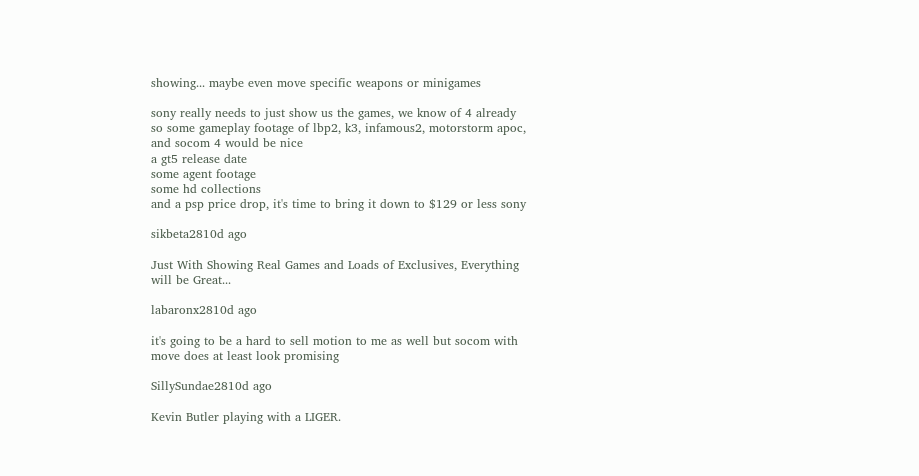showing... maybe even move specific weapons or minigames

sony really needs to just show us the games, we know of 4 already so some gameplay footage of lbp2, k3, infamous2, motorstorm apoc, and socom 4 would be nice
a gt5 release date
some agent footage
some hd collections
and a psp price drop, it's time to bring it down to $129 or less sony

sikbeta2810d ago

Just With Showing Real Games and Loads of Exclusives, Everything will be Great...

labaronx2810d ago

it's going to be a hard to sell motion to me as well but socom with move does at least look promising

SillySundae2810d ago

Kevin Butler playing with a LIGER.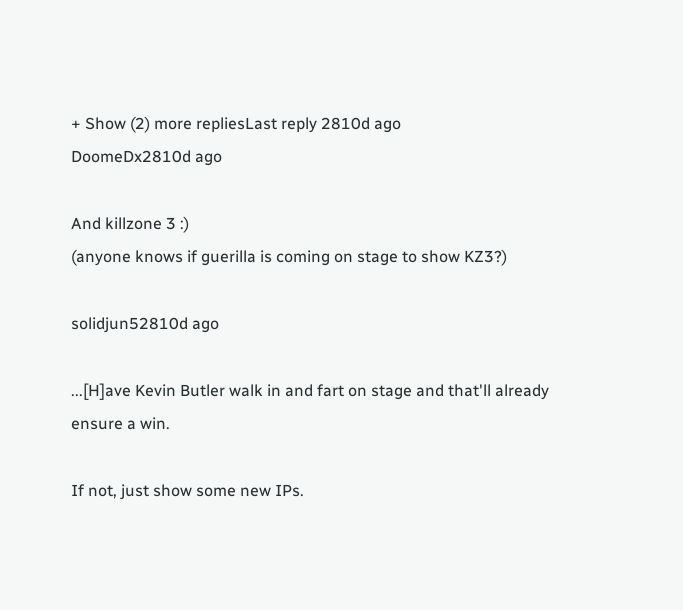+ Show (2) more repliesLast reply 2810d ago
DoomeDx2810d ago

And killzone 3 :)
(anyone knows if guerilla is coming on stage to show KZ3?)

solidjun52810d ago

...[H]ave Kevin Butler walk in and fart on stage and that'll already ensure a win.

If not, just show some new IPs.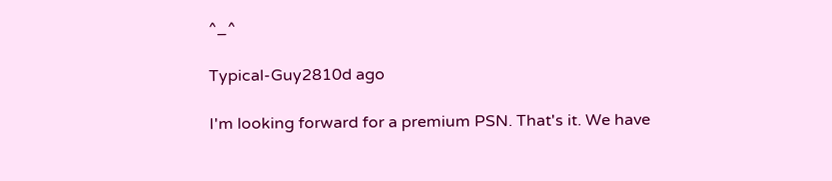^_^

Typical-Guy2810d ago

I'm looking forward for a premium PSN. That's it. We have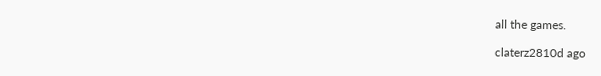all the games.

claterz2810d ago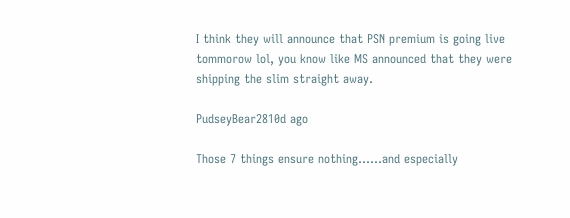I think they will announce that PSN premium is going live tommorow lol, you know like MS announced that they were shipping the slim straight away.

PudseyBear2810d ago

Those 7 things ensure nothing......and especially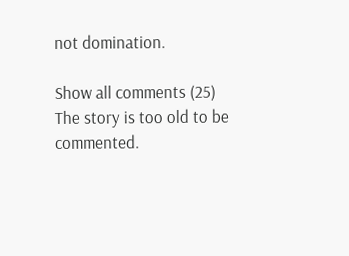not domination.

Show all comments (25)
The story is too old to be commented.